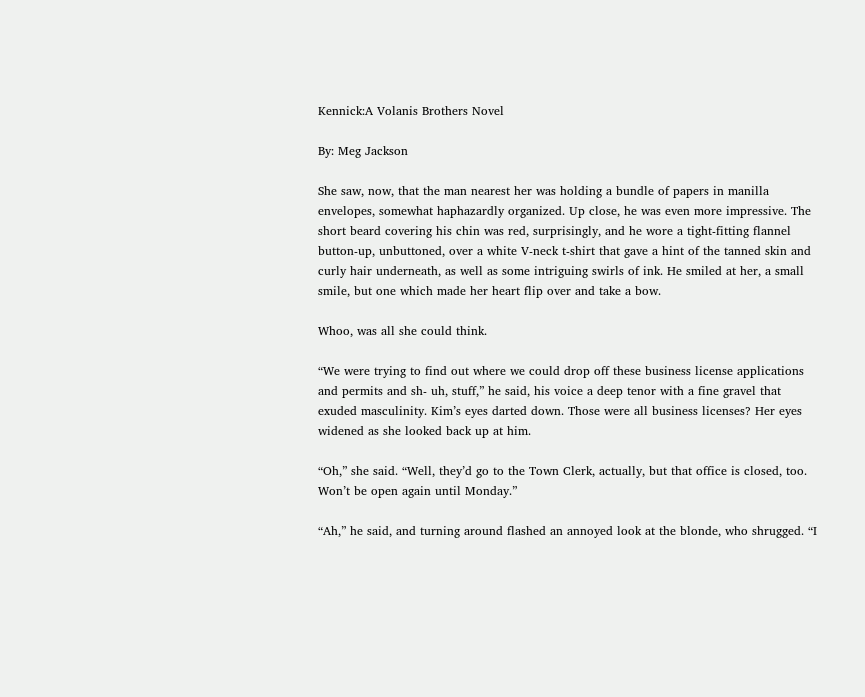Kennick:A Volanis Brothers Novel

By: Meg Jackson

She saw, now, that the man nearest her was holding a bundle of papers in manilla envelopes, somewhat haphazardly organized. Up close, he was even more impressive. The short beard covering his chin was red, surprisingly, and he wore a tight-fitting flannel button-up, unbuttoned, over a white V-neck t-shirt that gave a hint of the tanned skin and curly hair underneath, as well as some intriguing swirls of ink. He smiled at her, a small smile, but one which made her heart flip over and take a bow.

Whoo, was all she could think.

“We were trying to find out where we could drop off these business license applications and permits and sh- uh, stuff,” he said, his voice a deep tenor with a fine gravel that exuded masculinity. Kim’s eyes darted down. Those were all business licenses? Her eyes widened as she looked back up at him.

“Oh,” she said. “Well, they’d go to the Town Clerk, actually, but that office is closed, too. Won’t be open again until Monday.”

“Ah,” he said, and turning around flashed an annoyed look at the blonde, who shrugged. “I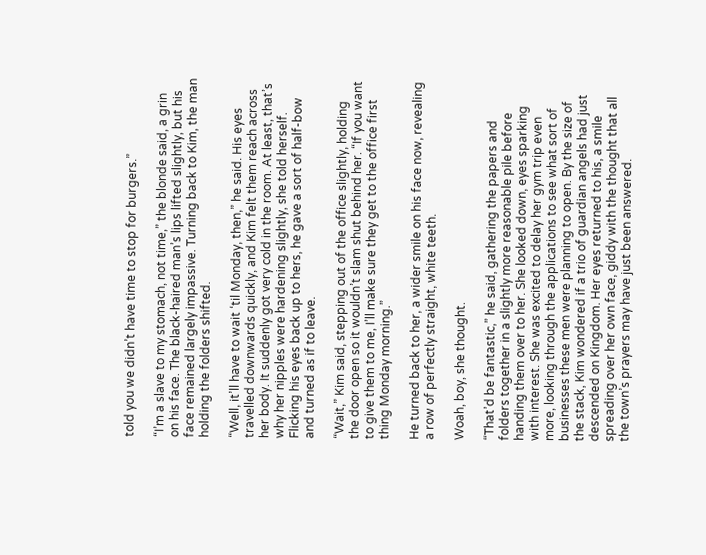told you we didn’t have time to stop for burgers.”

“I’m a slave to my stomach, not time,” the blonde said, a grin on his face. The black-haired man’s lips lifted slightly, but his face remained largely impassive. Turning back to Kim, the man holding the folders shifted.

“Well, it’ll have to wait ‘til Monday, then,” he said. His eyes travelled downwards quickly, and Kim felt them reach across her body. It suddenly got very cold in the room. At least, that’s why her nipples were hardening slightly, she told herself. Flicking his eyes back up to hers, he gave a sort of half-bow and turned as if to leave.

“Wait,” Kim said, stepping out of the office slightly, holding the door open so it wouldn’t slam shut behind her. “If you want to give them to me, I’ll make sure they get to the office first thing Monday morning.”

He turned back to her, a wider smile on his face now, revealing a row of perfectly straight, white teeth.

Woah, boy, she thought.

“That’d be fantastic,” he said, gathering the papers and folders together in a slightly more reasonable pile before handing them over to her. She looked down, eyes sparking with interest. She was excited to delay her gym trip even more, looking through the applications to see what sort of businesses these men were planning to open. By the size of the stack, Kim wondered if a trio of guardian angels had just descended on Kingdom. Her eyes returned to his, a smile spreading over her own face, giddy with the thought that all the town’s prayers may have just been answered.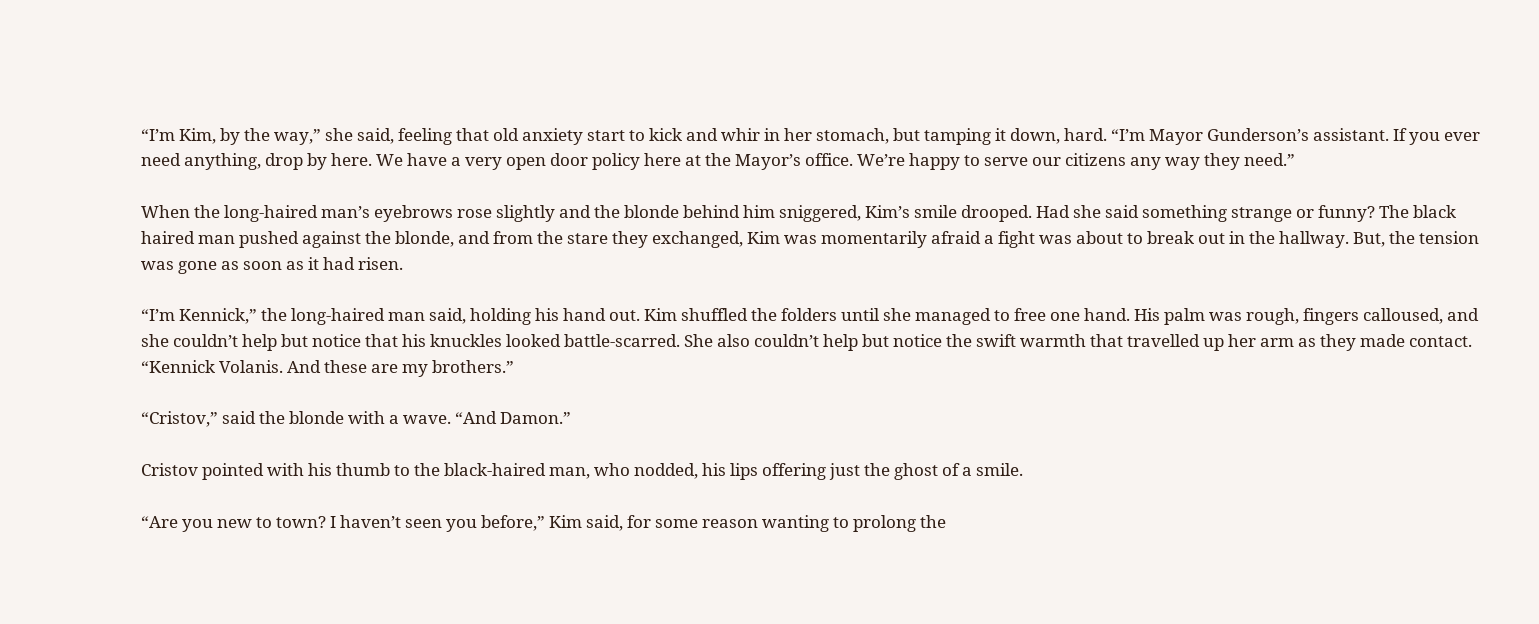“I’m Kim, by the way,” she said, feeling that old anxiety start to kick and whir in her stomach, but tamping it down, hard. “I’m Mayor Gunderson’s assistant. If you ever need anything, drop by here. We have a very open door policy here at the Mayor’s office. We’re happy to serve our citizens any way they need.”

When the long-haired man’s eyebrows rose slightly and the blonde behind him sniggered, Kim’s smile drooped. Had she said something strange or funny? The black haired man pushed against the blonde, and from the stare they exchanged, Kim was momentarily afraid a fight was about to break out in the hallway. But, the tension was gone as soon as it had risen.

“I’m Kennick,” the long-haired man said, holding his hand out. Kim shuffled the folders until she managed to free one hand. His palm was rough, fingers calloused, and she couldn’t help but notice that his knuckles looked battle-scarred. She also couldn’t help but notice the swift warmth that travelled up her arm as they made contact. “Kennick Volanis. And these are my brothers.”

“Cristov,” said the blonde with a wave. “And Damon.”

Cristov pointed with his thumb to the black-haired man, who nodded, his lips offering just the ghost of a smile.

“Are you new to town? I haven’t seen you before,” Kim said, for some reason wanting to prolong the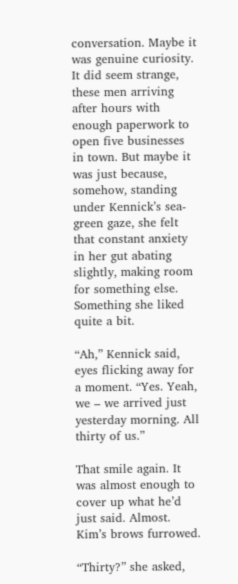conversation. Maybe it was genuine curiosity. It did seem strange, these men arriving after hours with enough paperwork to open five businesses in town. But maybe it was just because, somehow, standing under Kennick’s sea-green gaze, she felt that constant anxiety in her gut abating slightly, making room for something else. Something she liked quite a bit.

“Ah,” Kennick said, eyes flicking away for a moment. “Yes. Yeah, we – we arrived just yesterday morning. All thirty of us.”

That smile again. It was almost enough to cover up what he’d just said. Almost. Kim’s brows furrowed.

“Thirty?” she asked,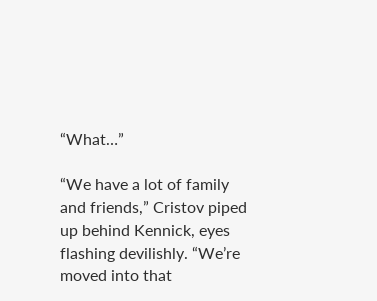“What…”

“We have a lot of family and friends,” Cristov piped up behind Kennick, eyes flashing devilishly. “We’re moved into that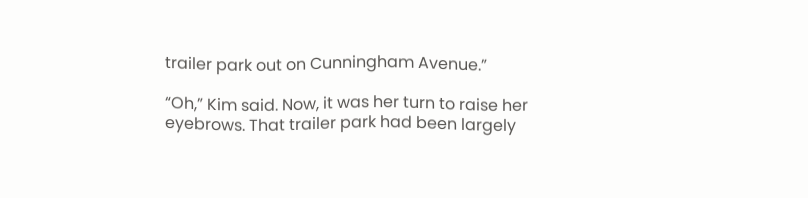trailer park out on Cunningham Avenue.”

“Oh,” Kim said. Now, it was her turn to raise her eyebrows. That trailer park had been largely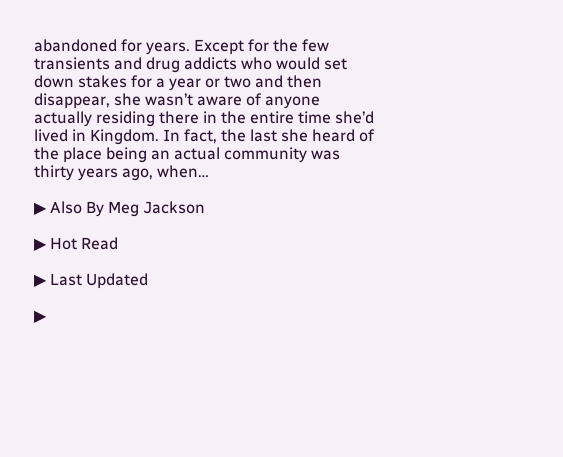abandoned for years. Except for the few transients and drug addicts who would set down stakes for a year or two and then disappear, she wasn’t aware of anyone actually residing there in the entire time she’d lived in Kingdom. In fact, the last she heard of the place being an actual community was thirty years ago, when…

▶ Also By Meg Jackson

▶ Hot Read

▶ Last Updated

▶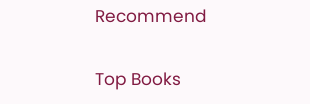Recommend

Top Books